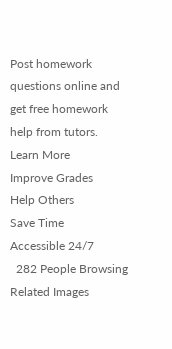Post homework questions online and get free homework help from tutors.
Learn More
Improve Grades
Help Others
Save Time
Accessible 24/7
  282 People Browsing
Related Images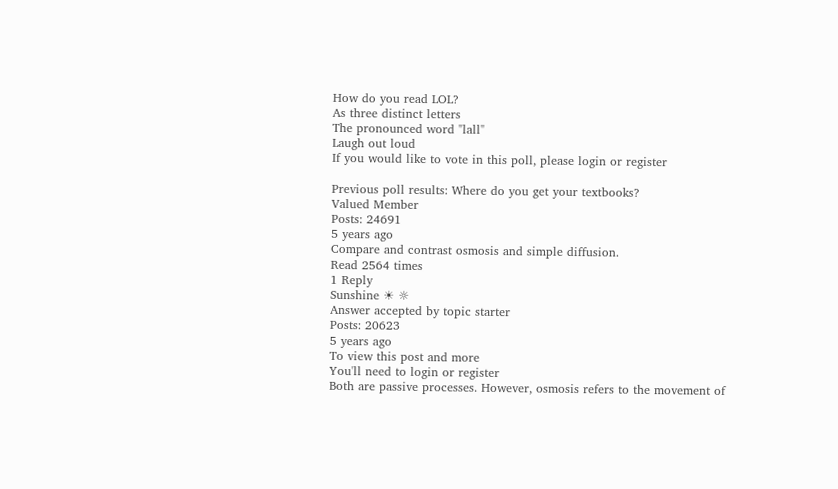How do you read LOL?
As three distinct letters
The pronounced word "lall"
Laugh out loud
If you would like to vote in this poll, please login or register

Previous poll results: Where do you get your textbooks?
Valued Member
Posts: 24691
5 years ago
Compare and contrast osmosis and simple diffusion.
Read 2564 times
1 Reply
Sunshine ☀ ☼
Answer accepted by topic starter
Posts: 20623
5 years ago
To view this post and more
You'll need to login or register
Both are passive processes. However, osmosis refers to the movement of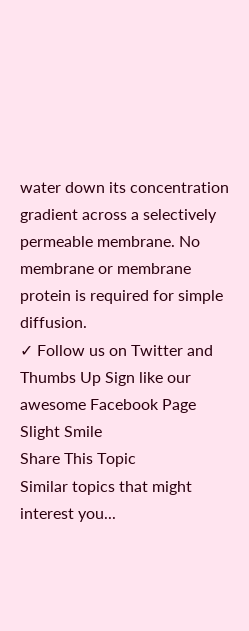water down its concentration gradient across a selectively permeable membrane. No membrane or membrane protein is required for simple diffusion.
✓ Follow us on Twitter and Thumbs Up Sign like our awesome Facebook Page Slight Smile
Share This Topic
Similar topics that might interest you...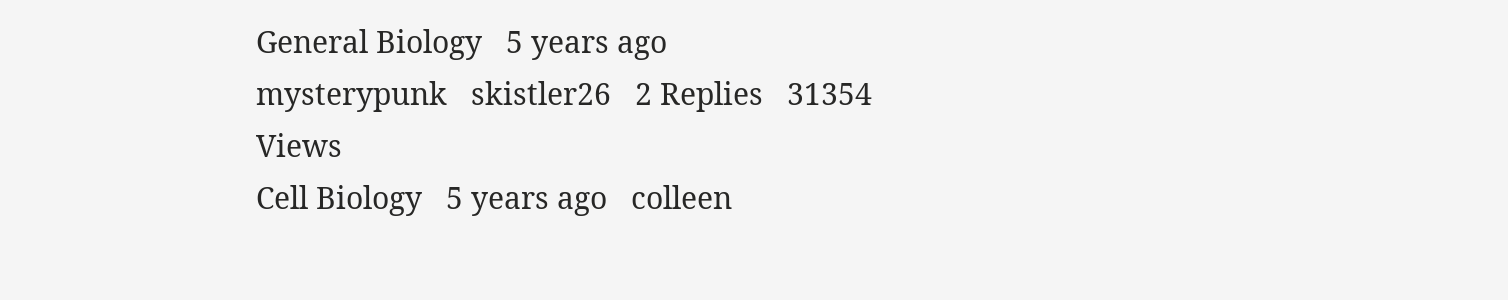General Biology   5 years ago   mysterypunk   skistler26   2 Replies   31354 Views
Cell Biology   5 years ago   colleen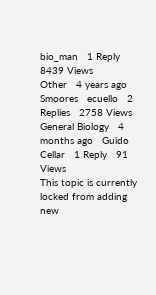bio_man   1 Reply   8439 Views
Other   4 years ago   Smoores   ecuello   2 Replies   2758 Views
General Biology   4 months ago   Guido   Cellar   1 Reply   91 Views
This topic is currently locked from adding new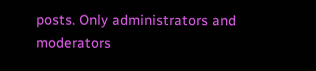posts. Only administrators and moderators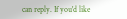can reply. If you'd like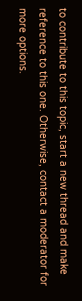to contribute to this topic, start a new thread and make reference to this one. Otherwise, contact a moderator for more options.